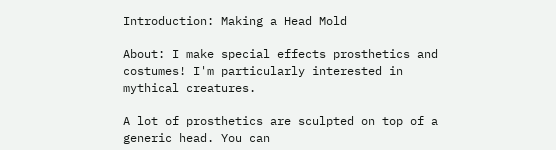Introduction: Making a Head Mold

About: I make special effects prosthetics and costumes! I'm particularly interested in mythical creatures.

A lot of prosthetics are sculpted on top of a generic head. You can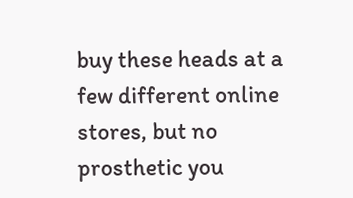buy these heads at a few different online stores, but no prosthetic you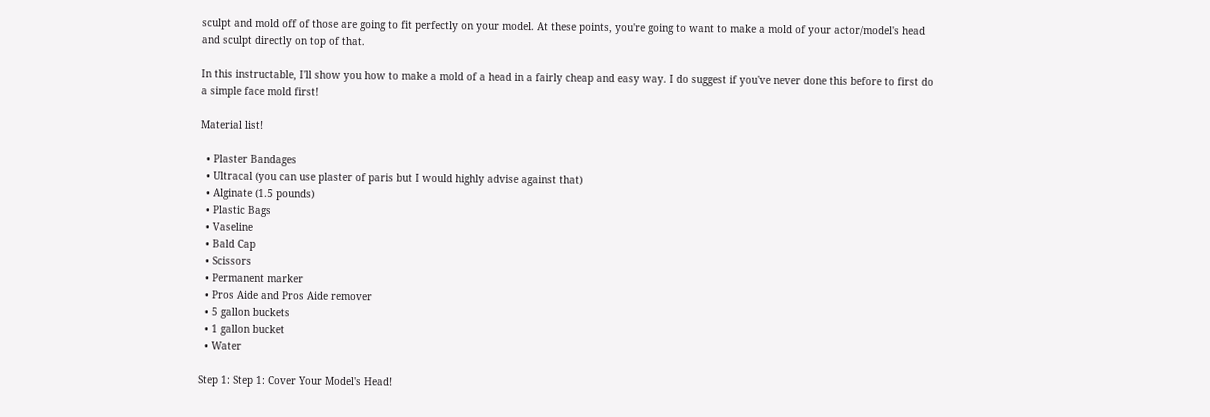sculpt and mold off of those are going to fit perfectly on your model. At these points, you're going to want to make a mold of your actor/model's head and sculpt directly on top of that.

In this instructable, I'll show you how to make a mold of a head in a fairly cheap and easy way. I do suggest if you've never done this before to first do a simple face mold first!

Material list!

  • Plaster Bandages
  • Ultracal (you can use plaster of paris but I would highly advise against that)
  • Alginate (1.5 pounds)
  • Plastic Bags
  • Vaseline
  • Bald Cap
  • Scissors
  • Permanent marker
  • Pros Aide and Pros Aide remover
  • 5 gallon buckets
  • 1 gallon bucket
  • Water

Step 1: Step 1: Cover Your Model's Head!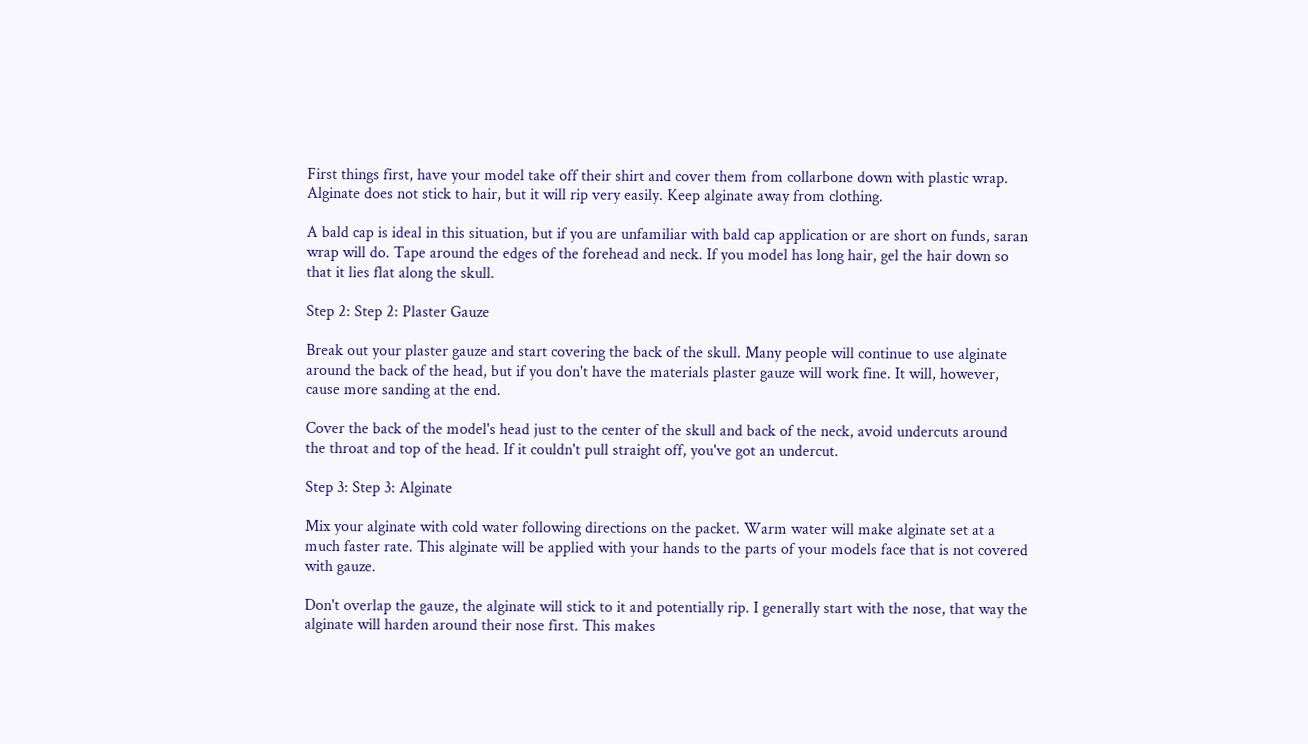First things first, have your model take off their shirt and cover them from collarbone down with plastic wrap. Alginate does not stick to hair, but it will rip very easily. Keep alginate away from clothing.

A bald cap is ideal in this situation, but if you are unfamiliar with bald cap application or are short on funds, saran wrap will do. Tape around the edges of the forehead and neck. If you model has long hair, gel the hair down so that it lies flat along the skull.

Step 2: Step 2: Plaster Gauze

Break out your plaster gauze and start covering the back of the skull. Many people will continue to use alginate around the back of the head, but if you don't have the materials plaster gauze will work fine. It will, however, cause more sanding at the end.

Cover the back of the model's head just to the center of the skull and back of the neck, avoid undercuts around the throat and top of the head. If it couldn't pull straight off, you've got an undercut.

Step 3: Step 3: Alginate

Mix your alginate with cold water following directions on the packet. Warm water will make alginate set at a much faster rate. This alginate will be applied with your hands to the parts of your models face that is not covered with gauze.

Don't overlap the gauze, the alginate will stick to it and potentially rip. I generally start with the nose, that way the alginate will harden around their nose first. This makes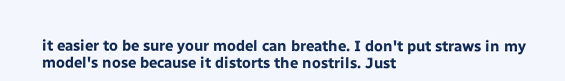it easier to be sure your model can breathe. I don't put straws in my model's nose because it distorts the nostrils. Just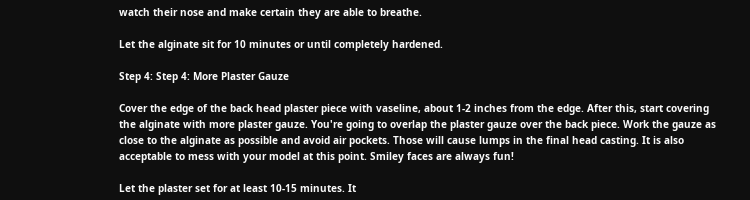watch their nose and make certain they are able to breathe.

Let the alginate sit for 10 minutes or until completely hardened.

Step 4: Step 4: More Plaster Gauze

Cover the edge of the back head plaster piece with vaseline, about 1-2 inches from the edge. After this, start covering the alginate with more plaster gauze. You're going to overlap the plaster gauze over the back piece. Work the gauze as close to the alginate as possible and avoid air pockets. Those will cause lumps in the final head casting. It is also acceptable to mess with your model at this point. Smiley faces are always fun!

Let the plaster set for at least 10-15 minutes. It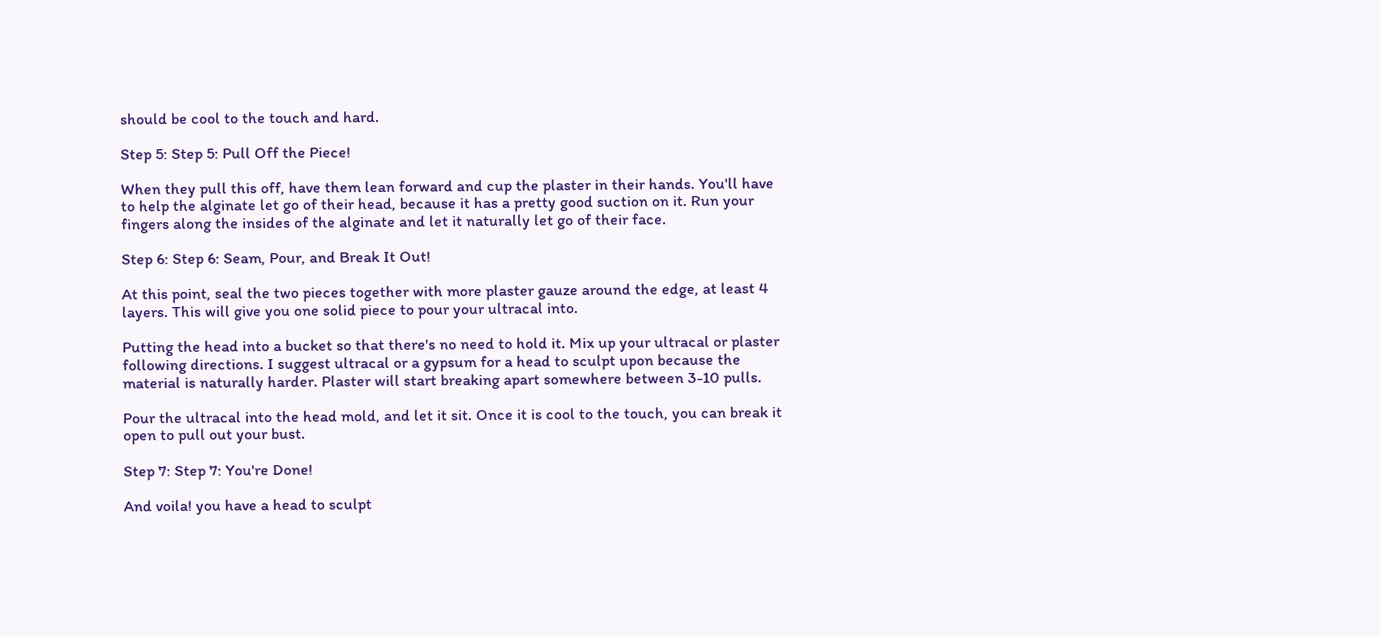should be cool to the touch and hard.

Step 5: Step 5: Pull Off the Piece!

When they pull this off, have them lean forward and cup the plaster in their hands. You'll have to help the alginate let go of their head, because it has a pretty good suction on it. Run your fingers along the insides of the alginate and let it naturally let go of their face.

Step 6: Step 6: Seam, Pour, and Break It Out!

At this point, seal the two pieces together with more plaster gauze around the edge, at least 4 layers. This will give you one solid piece to pour your ultracal into.

Putting the head into a bucket so that there's no need to hold it. Mix up your ultracal or plaster following directions. I suggest ultracal or a gypsum for a head to sculpt upon because the material is naturally harder. Plaster will start breaking apart somewhere between 3-10 pulls.

Pour the ultracal into the head mold, and let it sit. Once it is cool to the touch, you can break it open to pull out your bust.

Step 7: Step 7: You're Done!

And voila! you have a head to sculpt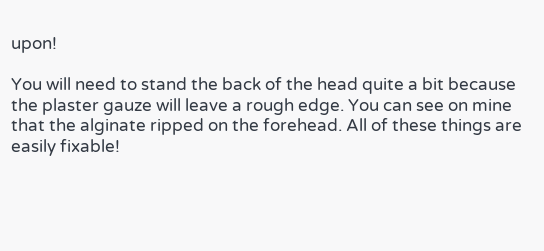upon!

You will need to stand the back of the head quite a bit because the plaster gauze will leave a rough edge. You can see on mine that the alginate ripped on the forehead. All of these things are easily fixable!